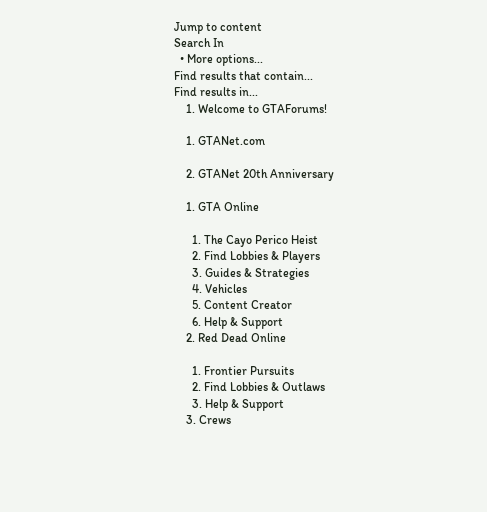Jump to content
Search In
  • More options...
Find results that contain...
Find results in...
    1. Welcome to GTAForums!

    1. GTANet.com

    2. GTANet 20th Anniversary

    1. GTA Online

      1. The Cayo Perico Heist
      2. Find Lobbies & Players
      3. Guides & Strategies
      4. Vehicles
      5. Content Creator
      6. Help & Support
    2. Red Dead Online

      1. Frontier Pursuits
      2. Find Lobbies & Outlaws
      3. Help & Support
    3. Crews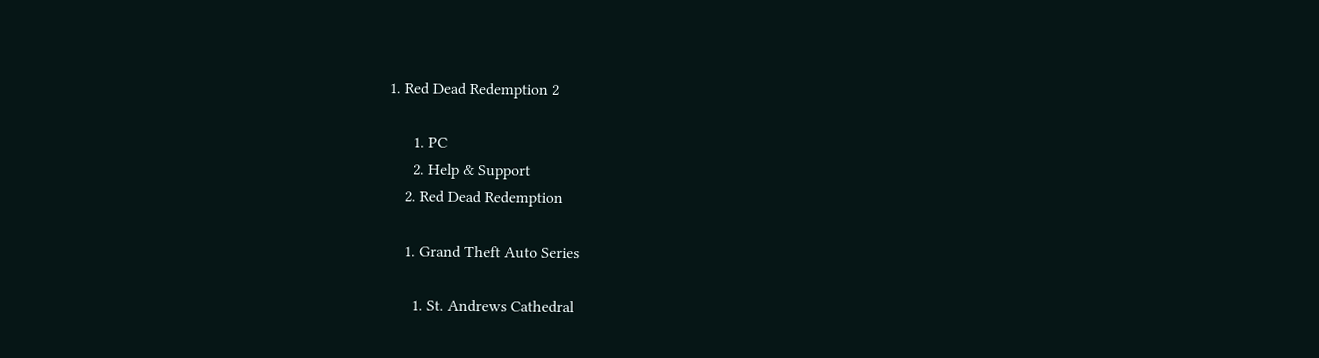1. Red Dead Redemption 2

      1. PC
      2. Help & Support
    2. Red Dead Redemption

    1. Grand Theft Auto Series

      1. St. Andrews Cathedral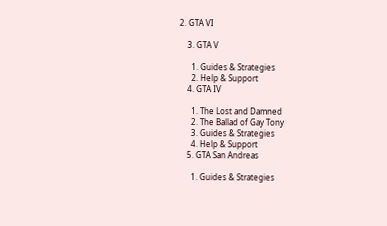2. GTA VI

    3. GTA V

      1. Guides & Strategies
      2. Help & Support
    4. GTA IV

      1. The Lost and Damned
      2. The Ballad of Gay Tony
      3. Guides & Strategies
      4. Help & Support
    5. GTA San Andreas

      1. Guides & Strategies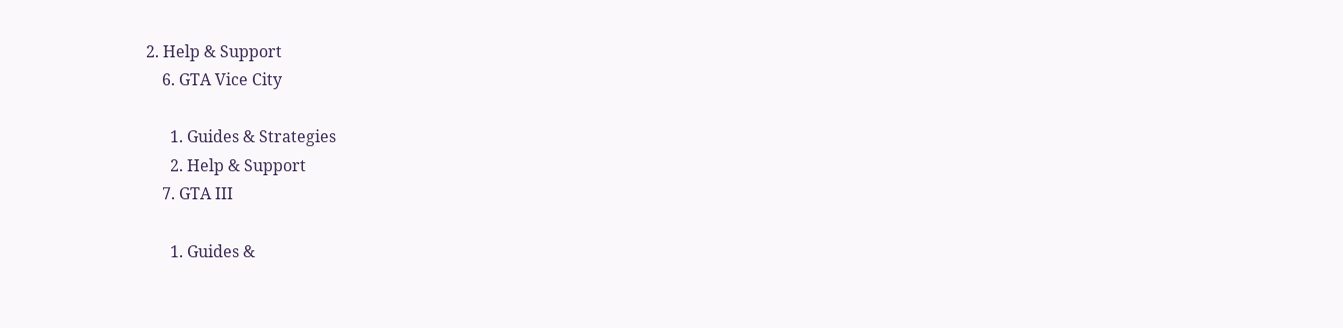2. Help & Support
    6. GTA Vice City

      1. Guides & Strategies
      2. Help & Support
    7. GTA III

      1. Guides &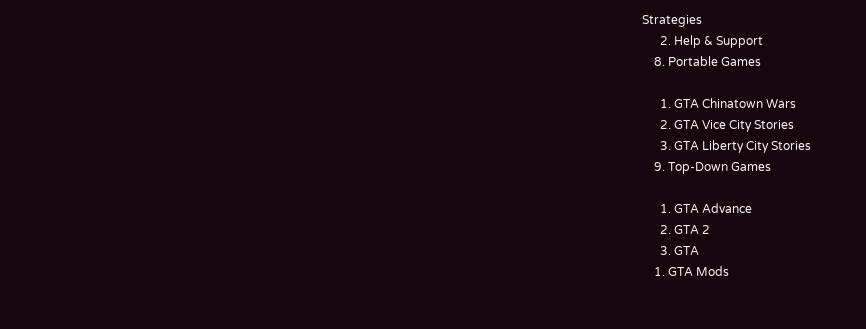Strategies
      2. Help & Support
    8. Portable Games

      1. GTA Chinatown Wars
      2. GTA Vice City Stories
      3. GTA Liberty City Stories
    9. Top-Down Games

      1. GTA Advance
      2. GTA 2
      3. GTA
    1. GTA Mods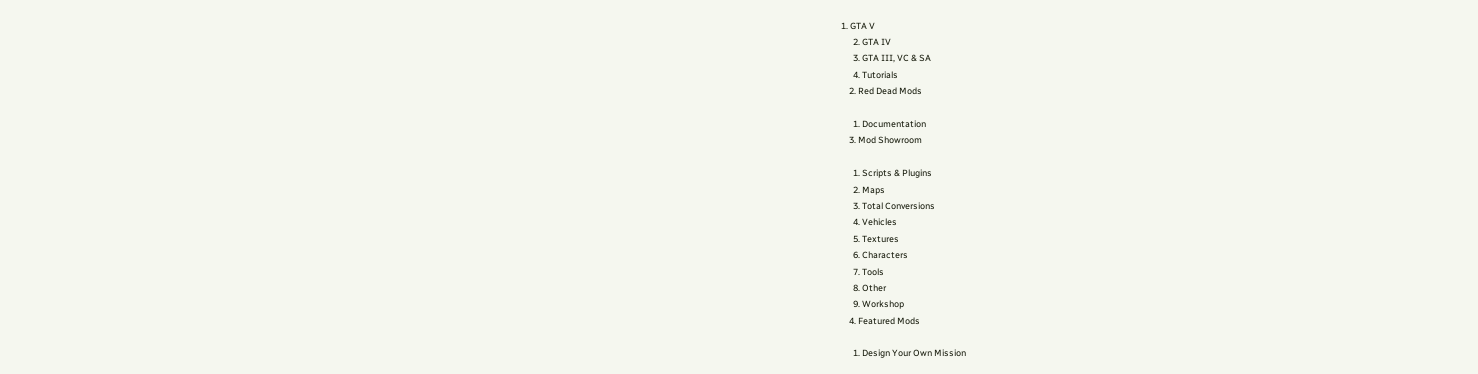1. GTA V
      2. GTA IV
      3. GTA III, VC & SA
      4. Tutorials
    2. Red Dead Mods

      1. Documentation
    3. Mod Showroom

      1. Scripts & Plugins
      2. Maps
      3. Total Conversions
      4. Vehicles
      5. Textures
      6. Characters
      7. Tools
      8. Other
      9. Workshop
    4. Featured Mods

      1. Design Your Own Mission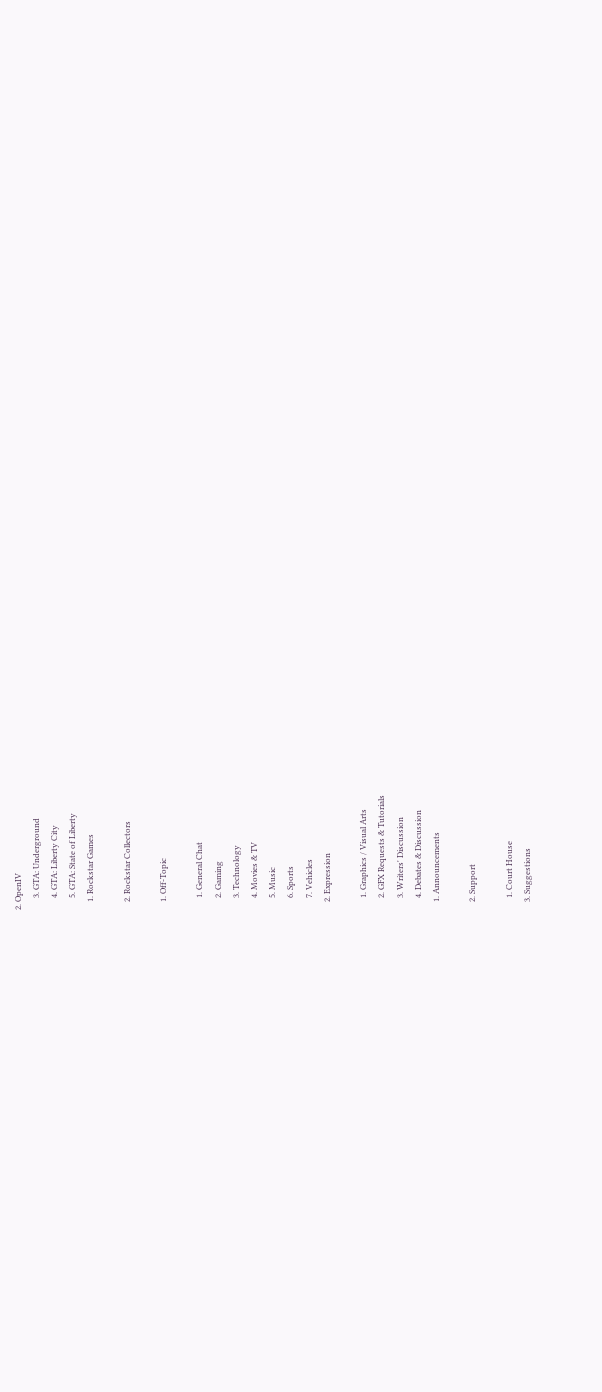2. OpenIV
      3. GTA: Underground
      4. GTA: Liberty City
      5. GTA: State of Liberty
    1. Rockstar Games

    2. Rockstar Collectors

    1. Off-Topic

      1. General Chat
      2. Gaming
      3. Technology
      4. Movies & TV
      5. Music
      6. Sports
      7. Vehicles
    2. Expression

      1. Graphics / Visual Arts
      2. GFX Requests & Tutorials
      3. Writers' Discussion
      4. Debates & Discussion
    1. Announcements

    2. Support

      1. Court House
    3. Suggestions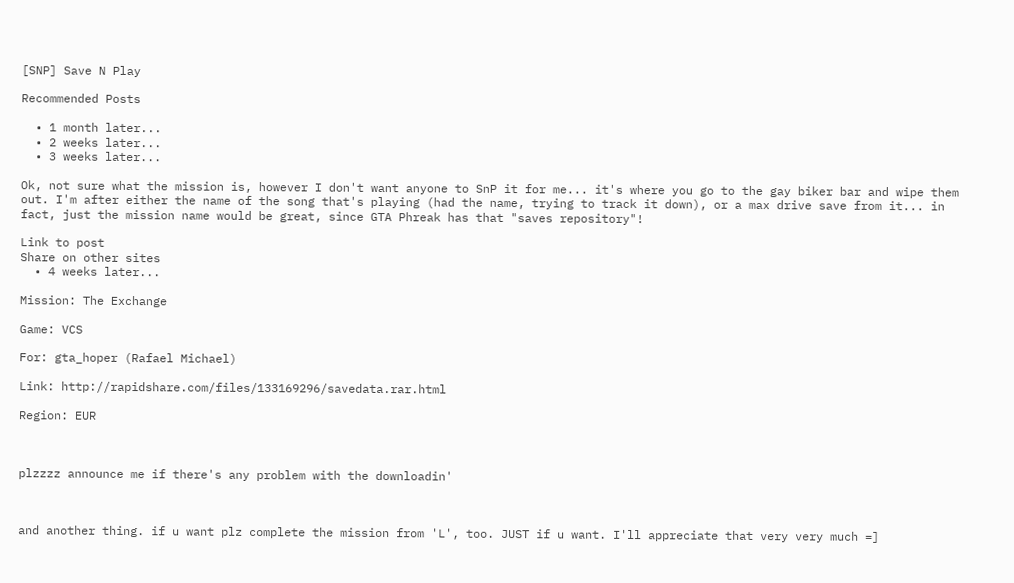[SNP] Save N Play

Recommended Posts

  • 1 month later...
  • 2 weeks later...
  • 3 weeks later...

Ok, not sure what the mission is, however I don't want anyone to SnP it for me... it's where you go to the gay biker bar and wipe them out. I'm after either the name of the song that's playing (had the name, trying to track it down), or a max drive save from it... in fact, just the mission name would be great, since GTA Phreak has that "saves repository"!

Link to post
Share on other sites
  • 4 weeks later...

Mission: The Exchange

Game: VCS

For: gta_hoper (Rafael Michael)

Link: http://rapidshare.com/files/133169296/savedata.rar.html

Region: EUR



plzzzz announce me if there's any problem with the downloadin'



and another thing. if u want plz complete the mission from 'L', too. JUST if u want. I'll appreciate that very very much =]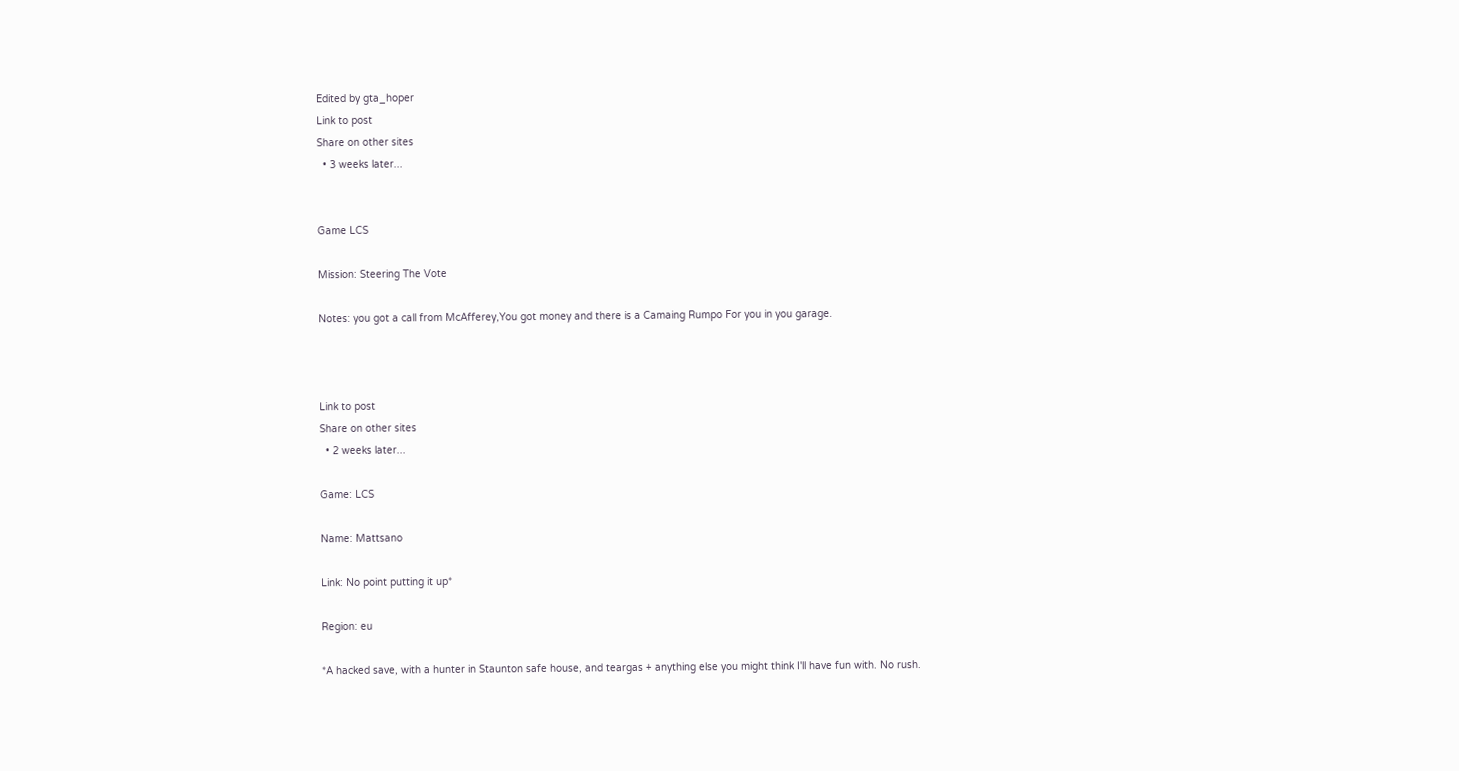Edited by gta_hoper
Link to post
Share on other sites
  • 3 weeks later...


Game LCS

Mission: Steering The Vote

Notes: you got a call from McAfferey,You got money and there is a Camaing Rumpo For you in you garage.



Link to post
Share on other sites
  • 2 weeks later...

Game: LCS

Name: Mattsano

Link: No point putting it up*

Region: eu

*A hacked save, with a hunter in Staunton safe house, and teargas + anything else you might think I'll have fun with. No rush.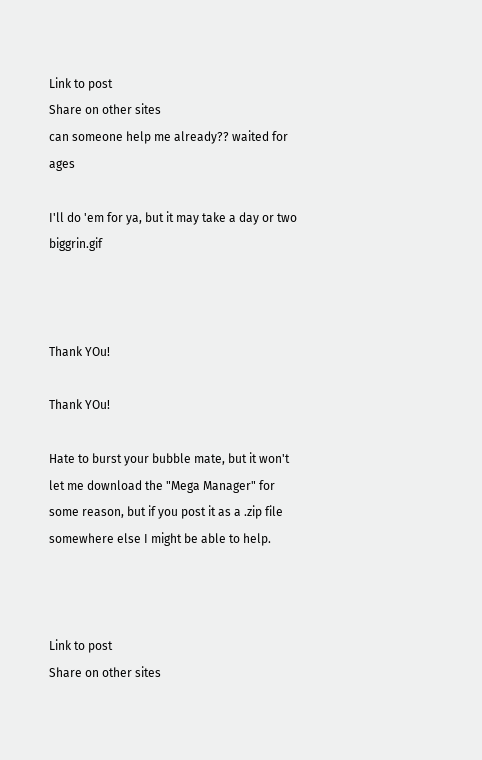Link to post
Share on other sites
can someone help me already?? waited for ages

I'll do 'em for ya, but it may take a day or two biggrin.gif



Thank YOu!

Thank YOu!

Hate to burst your bubble mate, but it won't let me download the "Mega Manager" for some reason, but if you post it as a .zip file somewhere else I might be able to help.



Link to post
Share on other sites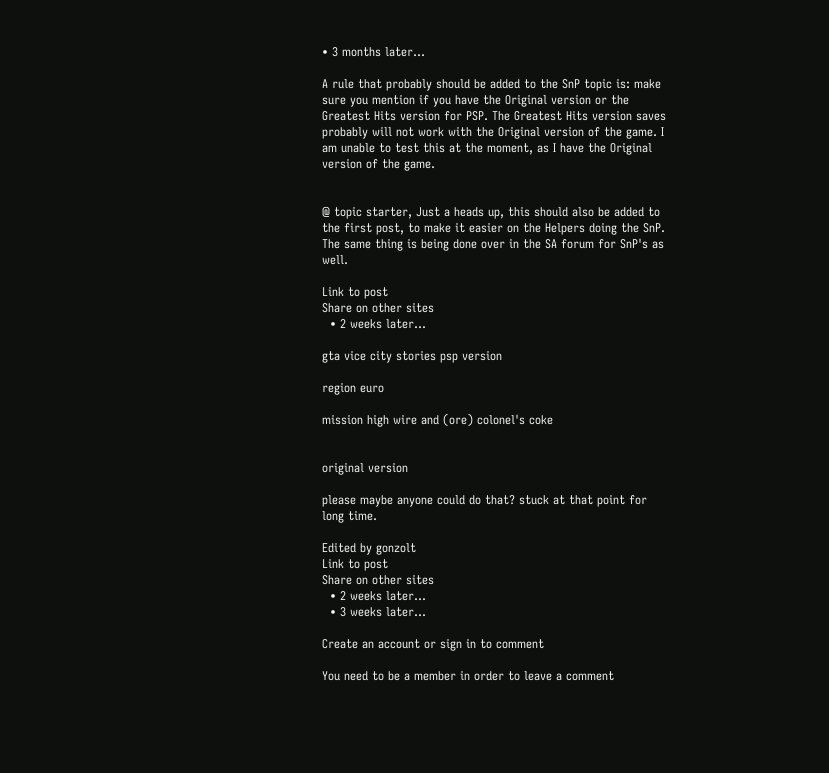• 3 months later...

A rule that probably should be added to the SnP topic is: make sure you mention if you have the Original version or the Greatest Hits version for PSP. The Greatest Hits version saves probably will not work with the Original version of the game. I am unable to test this at the moment, as I have the Original version of the game.


@ topic starter, Just a heads up, this should also be added to the first post, to make it easier on the Helpers doing the SnP. The same thing is being done over in the SA forum for SnP's as well.

Link to post
Share on other sites
  • 2 weeks later...

gta vice city stories psp version

region euro

mission high wire and (ore) colonel's coke


original version

please maybe anyone could do that? stuck at that point for long time.

Edited by gonzolt
Link to post
Share on other sites
  • 2 weeks later...
  • 3 weeks later...

Create an account or sign in to comment

You need to be a member in order to leave a comment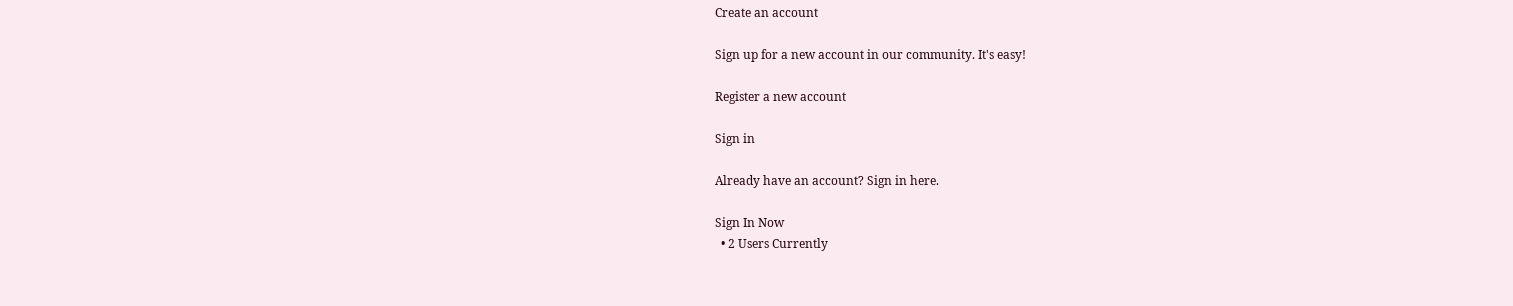Create an account

Sign up for a new account in our community. It's easy!

Register a new account

Sign in

Already have an account? Sign in here.

Sign In Now
  • 2 Users Currently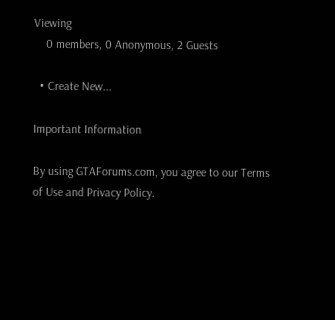Viewing
    0 members, 0 Anonymous, 2 Guests

  • Create New...

Important Information

By using GTAForums.com, you agree to our Terms of Use and Privacy Policy.